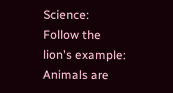Science: Follow the lion's example: Animals are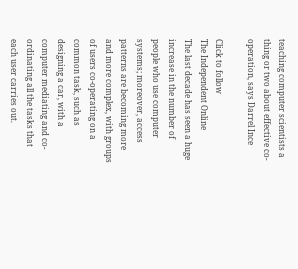teaching computer scientists a thing or two about effective co-operation, says Darrel Ince

Click to follow
The Independent Online
The last decade has seen a huge increase in the number of people who use computer systems; moreover, access patterns are becoming more and more complex, with groups of users co-operating on a common task, such as designing a car, with a computer mediating and co-ordinating all the tasks that each user carries out.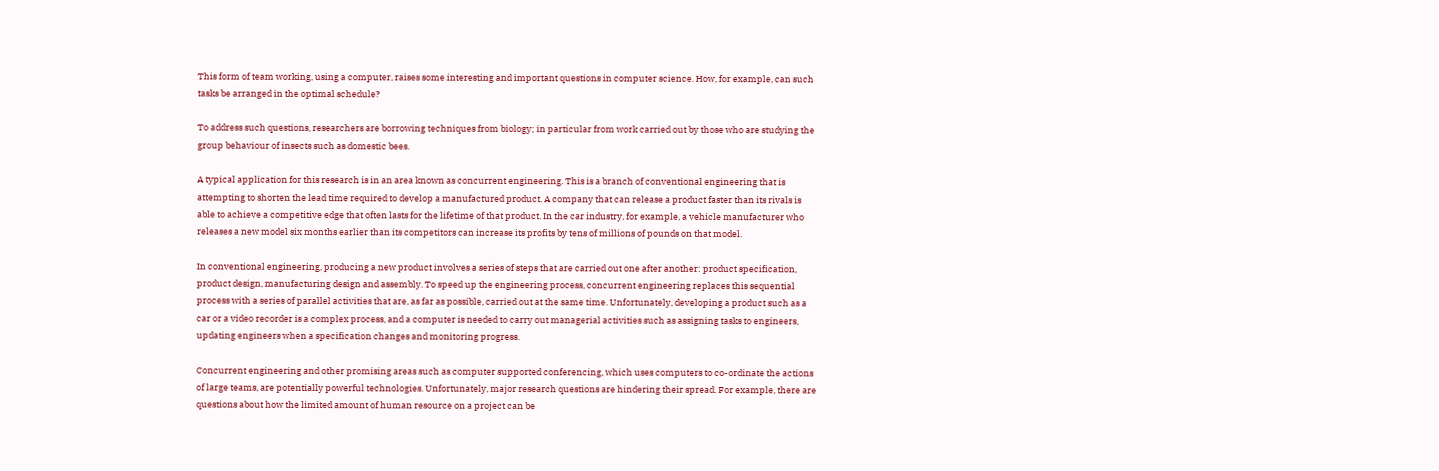This form of team working, using a computer, raises some interesting and important questions in computer science. How, for example, can such tasks be arranged in the optimal schedule?

To address such questions, researchers are borrowing techniques from biology; in particular from work carried out by those who are studying the group behaviour of insects such as domestic bees.

A typical application for this research is in an area known as concurrent engineering. This is a branch of conventional engineering that is attempting to shorten the lead time required to develop a manufactured product. A company that can release a product faster than its rivals is able to achieve a competitive edge that often lasts for the lifetime of that product. In the car industry, for example, a vehicle manufacturer who releases a new model six months earlier than its competitors can increase its profits by tens of millions of pounds on that model.

In conventional engineering, producing a new product involves a series of steps that are carried out one after another: product specification, product design, manufacturing design and assembly. To speed up the engineering process, concurrent engineering replaces this sequential process with a series of parallel activities that are, as far as possible, carried out at the same time. Unfortunately, developing a product such as a car or a video recorder is a complex process, and a computer is needed to carry out managerial activities such as assigning tasks to engineers, updating engineers when a specification changes and monitoring progress.

Concurrent engineering and other promising areas such as computer supported conferencing, which uses computers to co-ordinate the actions of large teams, are potentially powerful technologies. Unfortunately, major research questions are hindering their spread. For example, there are questions about how the limited amount of human resource on a project can be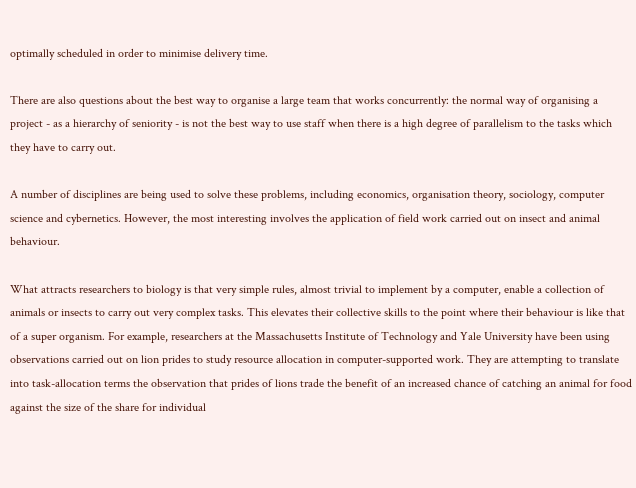optimally scheduled in order to minimise delivery time.

There are also questions about the best way to organise a large team that works concurrently: the normal way of organising a project - as a hierarchy of seniority - is not the best way to use staff when there is a high degree of parallelism to the tasks which they have to carry out.

A number of disciplines are being used to solve these problems, including economics, organisation theory, sociology, computer science and cybernetics. However, the most interesting involves the application of field work carried out on insect and animal behaviour.

What attracts researchers to biology is that very simple rules, almost trivial to implement by a computer, enable a collection of animals or insects to carry out very complex tasks. This elevates their collective skills to the point where their behaviour is like that of a super organism. For example, researchers at the Massachusetts Institute of Technology and Yale University have been using observations carried out on lion prides to study resource allocation in computer-supported work. They are attempting to translate into task-allocation terms the observation that prides of lions trade the benefit of an increased chance of catching an animal for food against the size of the share for individual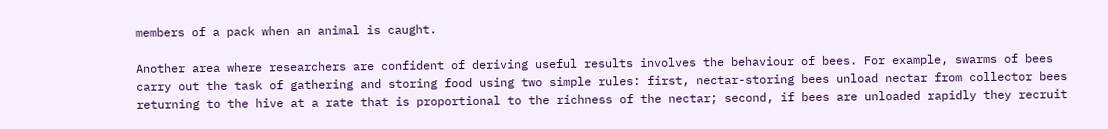members of a pack when an animal is caught.

Another area where researchers are confident of deriving useful results involves the behaviour of bees. For example, swarms of bees carry out the task of gathering and storing food using two simple rules: first, nectar-storing bees unload nectar from collector bees returning to the hive at a rate that is proportional to the richness of the nectar; second, if bees are unloaded rapidly they recruit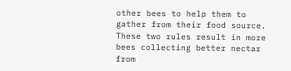other bees to help them to gather from their food source. These two rules result in more bees collecting better nectar from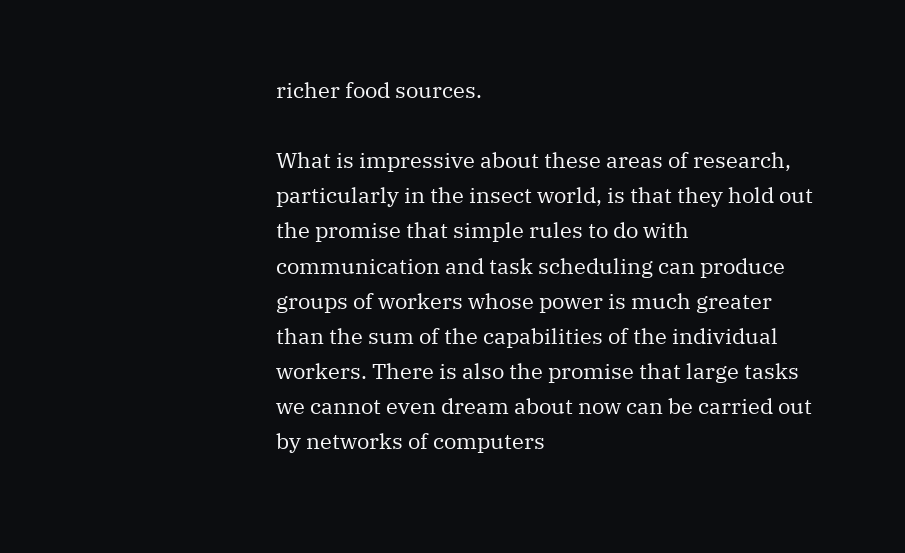richer food sources.

What is impressive about these areas of research, particularly in the insect world, is that they hold out the promise that simple rules to do with communication and task scheduling can produce groups of workers whose power is much greater than the sum of the capabilities of the individual workers. There is also the promise that large tasks we cannot even dream about now can be carried out by networks of computers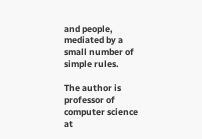and people, mediated by a small number of simple rules.

The author is professor of computer science at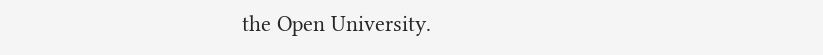the Open University.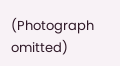(Photograph omitted)